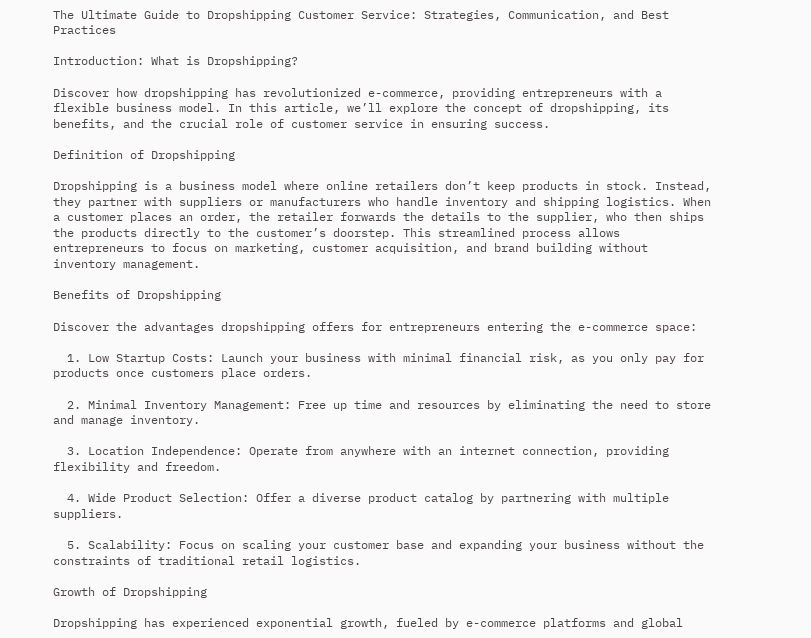The Ultimate Guide to Dropshipping Customer Service: Strategies, Communication, and Best Practices

Introduction: What is Dropshipping?

Discover how dropshipping has revolutionized e-commerce, providing entrepreneurs with a flexible business model. In this article, we’ll explore the concept of dropshipping, its benefits, and the crucial role of customer service in ensuring success.

Definition of Dropshipping

Dropshipping is a business model where online retailers don’t keep products in stock. Instead, they partner with suppliers or manufacturers who handle inventory and shipping logistics. When a customer places an order, the retailer forwards the details to the supplier, who then ships the products directly to the customer’s doorstep. This streamlined process allows entrepreneurs to focus on marketing, customer acquisition, and brand building without inventory management.

Benefits of Dropshipping

Discover the advantages dropshipping offers for entrepreneurs entering the e-commerce space:

  1. Low Startup Costs: Launch your business with minimal financial risk, as you only pay for products once customers place orders.

  2. Minimal Inventory Management: Free up time and resources by eliminating the need to store and manage inventory.

  3. Location Independence: Operate from anywhere with an internet connection, providing flexibility and freedom.

  4. Wide Product Selection: Offer a diverse product catalog by partnering with multiple suppliers.

  5. Scalability: Focus on scaling your customer base and expanding your business without the constraints of traditional retail logistics.

Growth of Dropshipping

Dropshipping has experienced exponential growth, fueled by e-commerce platforms and global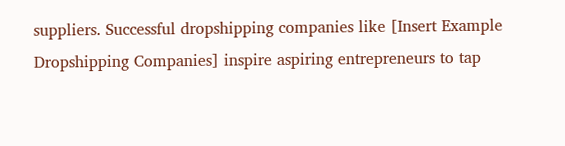suppliers. Successful dropshipping companies like [Insert Example Dropshipping Companies] inspire aspiring entrepreneurs to tap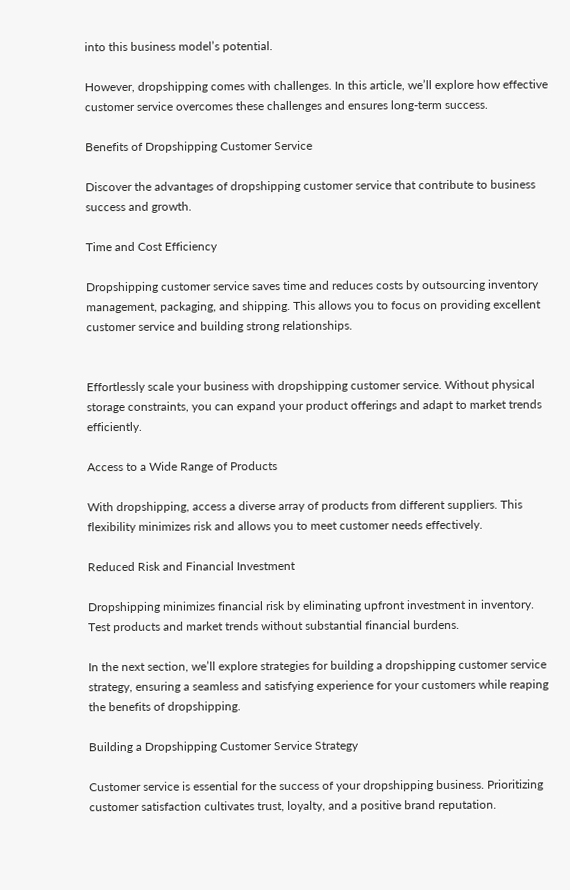into this business model’s potential.

However, dropshipping comes with challenges. In this article, we’ll explore how effective customer service overcomes these challenges and ensures long-term success.

Benefits of Dropshipping Customer Service

Discover the advantages of dropshipping customer service that contribute to business success and growth.

Time and Cost Efficiency

Dropshipping customer service saves time and reduces costs by outsourcing inventory management, packaging, and shipping. This allows you to focus on providing excellent customer service and building strong relationships.


Effortlessly scale your business with dropshipping customer service. Without physical storage constraints, you can expand your product offerings and adapt to market trends efficiently.

Access to a Wide Range of Products

With dropshipping, access a diverse array of products from different suppliers. This flexibility minimizes risk and allows you to meet customer needs effectively.

Reduced Risk and Financial Investment

Dropshipping minimizes financial risk by eliminating upfront investment in inventory. Test products and market trends without substantial financial burdens.

In the next section, we’ll explore strategies for building a dropshipping customer service strategy, ensuring a seamless and satisfying experience for your customers while reaping the benefits of dropshipping.

Building a Dropshipping Customer Service Strategy

Customer service is essential for the success of your dropshipping business. Prioritizing customer satisfaction cultivates trust, loyalty, and a positive brand reputation.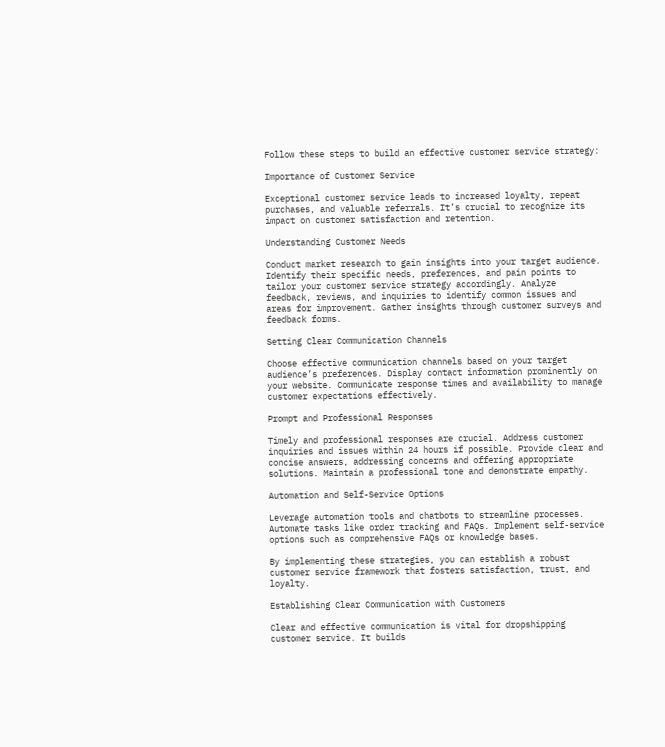Follow these steps to build an effective customer service strategy:

Importance of Customer Service

Exceptional customer service leads to increased loyalty, repeat purchases, and valuable referrals. It’s crucial to recognize its impact on customer satisfaction and retention.

Understanding Customer Needs

Conduct market research to gain insights into your target audience. Identify their specific needs, preferences, and pain points to tailor your customer service strategy accordingly. Analyze feedback, reviews, and inquiries to identify common issues and areas for improvement. Gather insights through customer surveys and feedback forms.

Setting Clear Communication Channels

Choose effective communication channels based on your target audience’s preferences. Display contact information prominently on your website. Communicate response times and availability to manage customer expectations effectively.

Prompt and Professional Responses

Timely and professional responses are crucial. Address customer inquiries and issues within 24 hours if possible. Provide clear and concise answers, addressing concerns and offering appropriate solutions. Maintain a professional tone and demonstrate empathy.

Automation and Self-Service Options

Leverage automation tools and chatbots to streamline processes. Automate tasks like order tracking and FAQs. Implement self-service options such as comprehensive FAQs or knowledge bases.

By implementing these strategies, you can establish a robust customer service framework that fosters satisfaction, trust, and loyalty.

Establishing Clear Communication with Customers

Clear and effective communication is vital for dropshipping customer service. It builds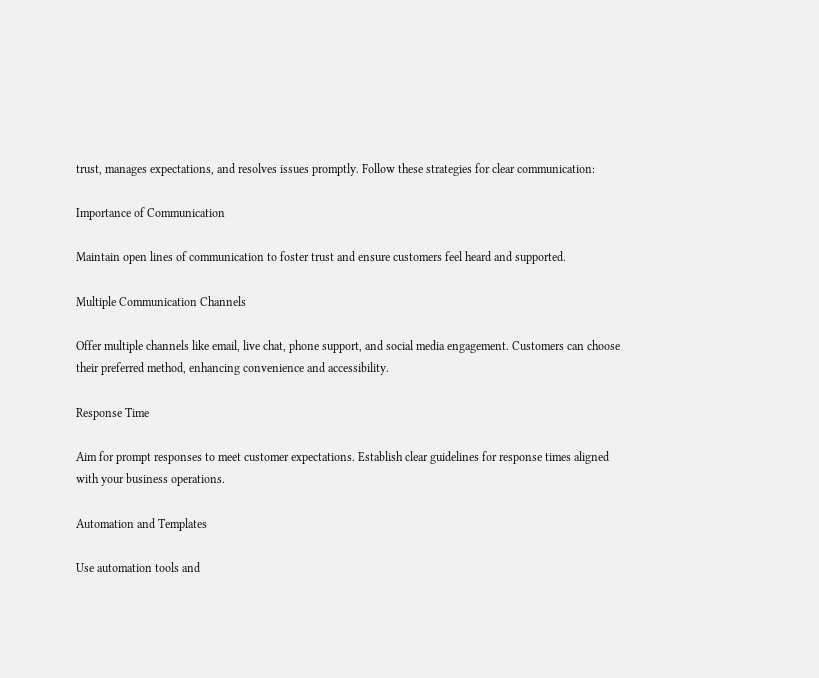trust, manages expectations, and resolves issues promptly. Follow these strategies for clear communication:

Importance of Communication

Maintain open lines of communication to foster trust and ensure customers feel heard and supported.

Multiple Communication Channels

Offer multiple channels like email, live chat, phone support, and social media engagement. Customers can choose their preferred method, enhancing convenience and accessibility.

Response Time

Aim for prompt responses to meet customer expectations. Establish clear guidelines for response times aligned with your business operations.

Automation and Templates

Use automation tools and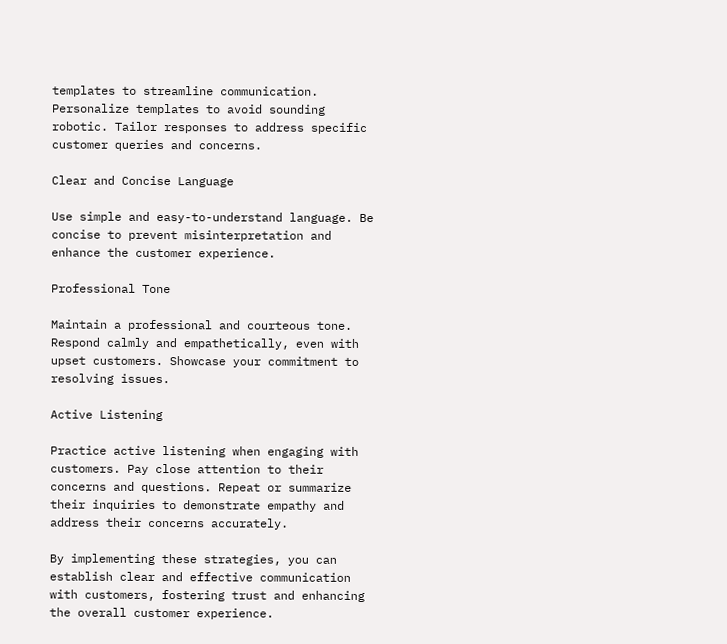templates to streamline communication. Personalize templates to avoid sounding robotic. Tailor responses to address specific customer queries and concerns.

Clear and Concise Language

Use simple and easy-to-understand language. Be concise to prevent misinterpretation and enhance the customer experience.

Professional Tone

Maintain a professional and courteous tone. Respond calmly and empathetically, even with upset customers. Showcase your commitment to resolving issues.

Active Listening

Practice active listening when engaging with customers. Pay close attention to their concerns and questions. Repeat or summarize their inquiries to demonstrate empathy and address their concerns accurately.

By implementing these strategies, you can establish clear and effective communication with customers, fostering trust and enhancing the overall customer experience.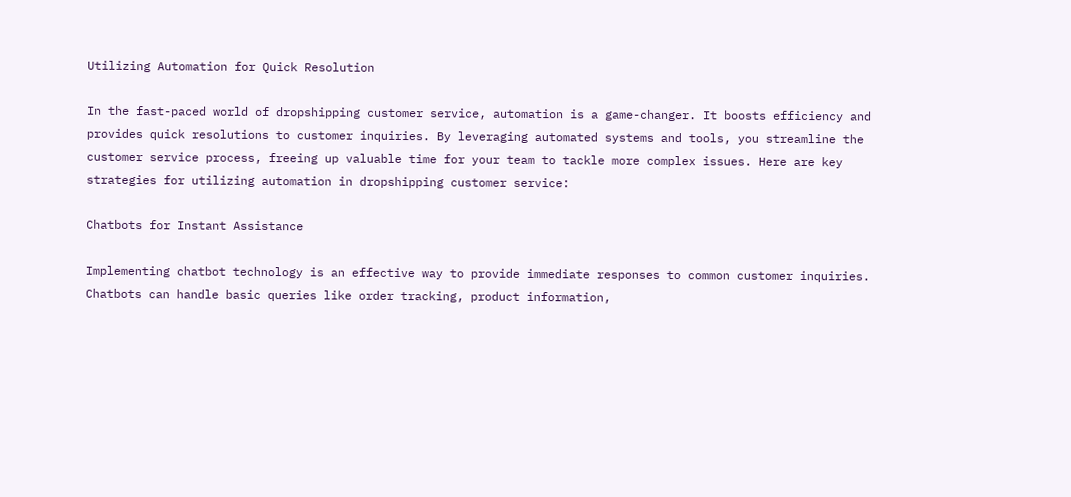Utilizing Automation for Quick Resolution

In the fast-paced world of dropshipping customer service, automation is a game-changer. It boosts efficiency and provides quick resolutions to customer inquiries. By leveraging automated systems and tools, you streamline the customer service process, freeing up valuable time for your team to tackle more complex issues. Here are key strategies for utilizing automation in dropshipping customer service:

Chatbots for Instant Assistance

Implementing chatbot technology is an effective way to provide immediate responses to common customer inquiries. Chatbots can handle basic queries like order tracking, product information,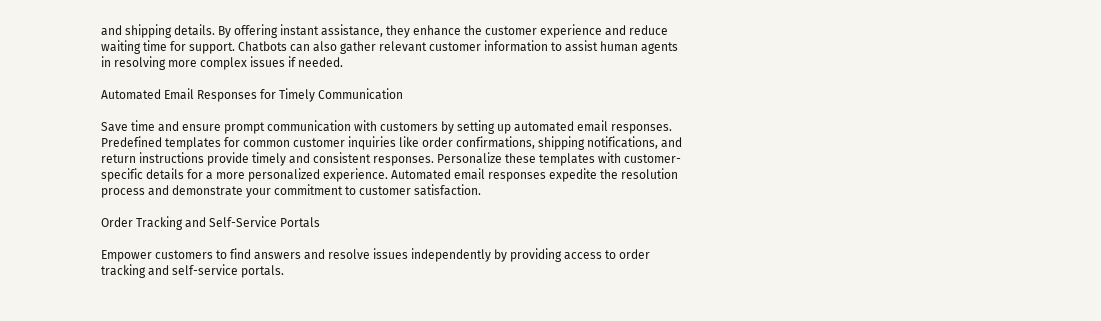and shipping details. By offering instant assistance, they enhance the customer experience and reduce waiting time for support. Chatbots can also gather relevant customer information to assist human agents in resolving more complex issues if needed.

Automated Email Responses for Timely Communication

Save time and ensure prompt communication with customers by setting up automated email responses. Predefined templates for common customer inquiries like order confirmations, shipping notifications, and return instructions provide timely and consistent responses. Personalize these templates with customer-specific details for a more personalized experience. Automated email responses expedite the resolution process and demonstrate your commitment to customer satisfaction.

Order Tracking and Self-Service Portals

Empower customers to find answers and resolve issues independently by providing access to order tracking and self-service portals.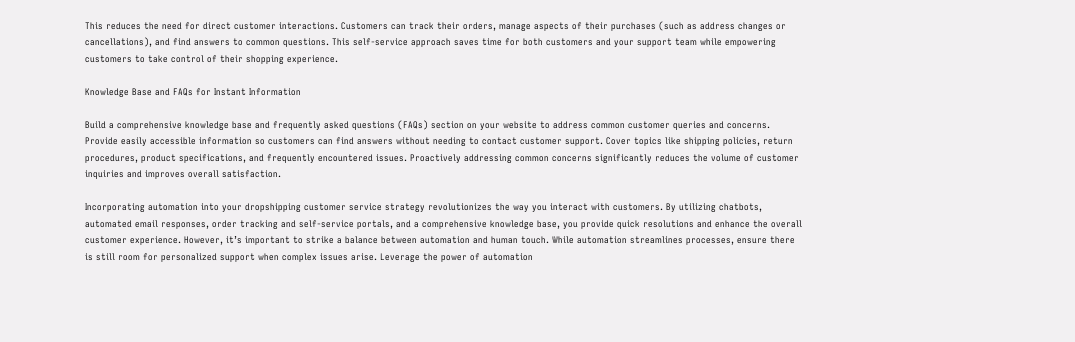This reduces the need for direct customer interactions. Customers can track their orders, manage aspects of their purchases (such as address changes or cancellations), and find answers to common questions. This self-service approach saves time for both customers and your support team while empowering customers to take control of their shopping experience.

Knowledge Base and FAQs for Instant Information

Build a comprehensive knowledge base and frequently asked questions (FAQs) section on your website to address common customer queries and concerns. Provide easily accessible information so customers can find answers without needing to contact customer support. Cover topics like shipping policies, return procedures, product specifications, and frequently encountered issues. Proactively addressing common concerns significantly reduces the volume of customer inquiries and improves overall satisfaction.

Incorporating automation into your dropshipping customer service strategy revolutionizes the way you interact with customers. By utilizing chatbots, automated email responses, order tracking and self-service portals, and a comprehensive knowledge base, you provide quick resolutions and enhance the overall customer experience. However, it’s important to strike a balance between automation and human touch. While automation streamlines processes, ensure there is still room for personalized support when complex issues arise. Leverage the power of automation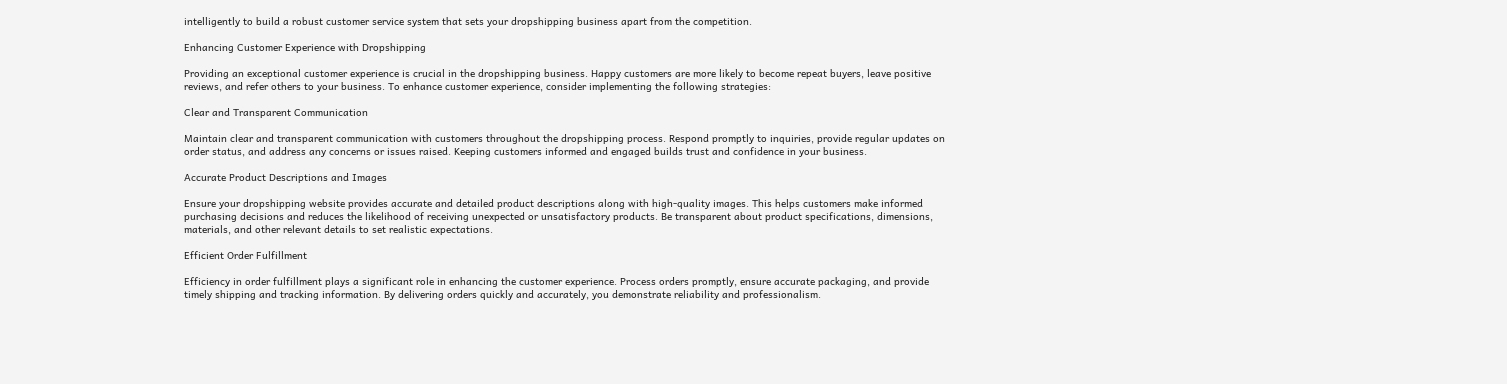intelligently to build a robust customer service system that sets your dropshipping business apart from the competition.

Enhancing Customer Experience with Dropshipping

Providing an exceptional customer experience is crucial in the dropshipping business. Happy customers are more likely to become repeat buyers, leave positive reviews, and refer others to your business. To enhance customer experience, consider implementing the following strategies:

Clear and Transparent Communication

Maintain clear and transparent communication with customers throughout the dropshipping process. Respond promptly to inquiries, provide regular updates on order status, and address any concerns or issues raised. Keeping customers informed and engaged builds trust and confidence in your business.

Accurate Product Descriptions and Images

Ensure your dropshipping website provides accurate and detailed product descriptions along with high-quality images. This helps customers make informed purchasing decisions and reduces the likelihood of receiving unexpected or unsatisfactory products. Be transparent about product specifications, dimensions, materials, and other relevant details to set realistic expectations.

Efficient Order Fulfillment

Efficiency in order fulfillment plays a significant role in enhancing the customer experience. Process orders promptly, ensure accurate packaging, and provide timely shipping and tracking information. By delivering orders quickly and accurately, you demonstrate reliability and professionalism.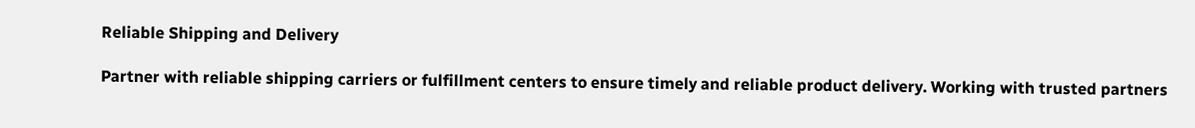Reliable Shipping and Delivery

Partner with reliable shipping carriers or fulfillment centers to ensure timely and reliable product delivery. Working with trusted partners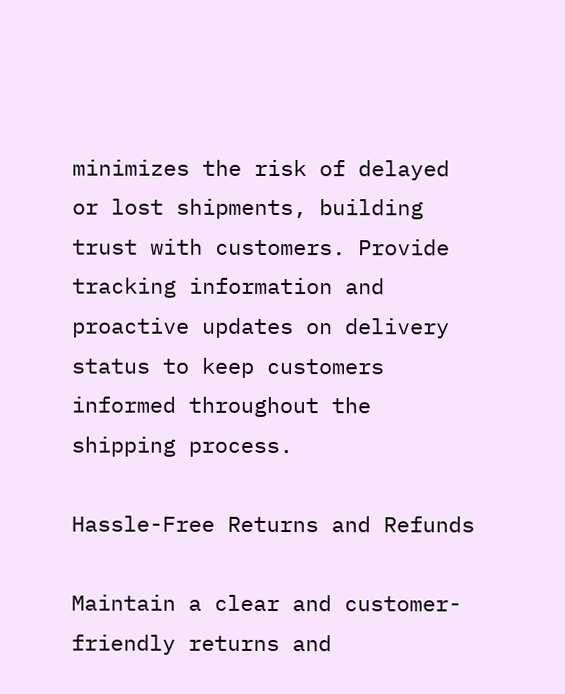minimizes the risk of delayed or lost shipments, building trust with customers. Provide tracking information and proactive updates on delivery status to keep customers informed throughout the shipping process.

Hassle-Free Returns and Refunds

Maintain a clear and customer-friendly returns and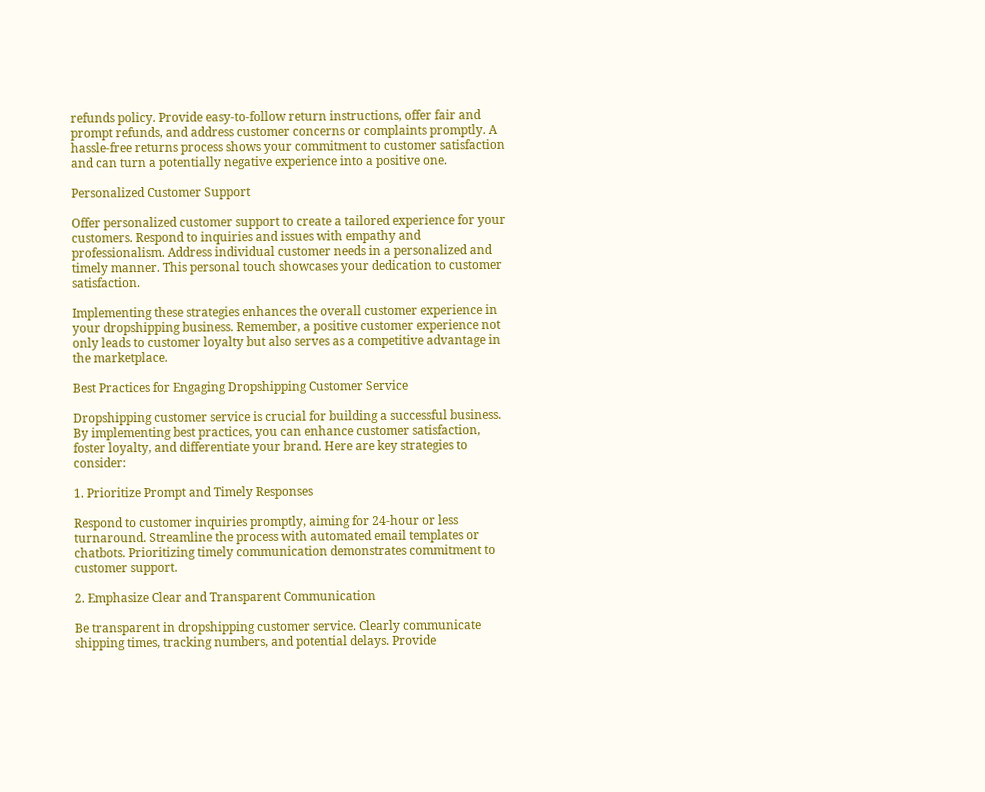refunds policy. Provide easy-to-follow return instructions, offer fair and prompt refunds, and address customer concerns or complaints promptly. A hassle-free returns process shows your commitment to customer satisfaction and can turn a potentially negative experience into a positive one.

Personalized Customer Support

Offer personalized customer support to create a tailored experience for your customers. Respond to inquiries and issues with empathy and professionalism. Address individual customer needs in a personalized and timely manner. This personal touch showcases your dedication to customer satisfaction.

Implementing these strategies enhances the overall customer experience in your dropshipping business. Remember, a positive customer experience not only leads to customer loyalty but also serves as a competitive advantage in the marketplace.

Best Practices for Engaging Dropshipping Customer Service

Dropshipping customer service is crucial for building a successful business. By implementing best practices, you can enhance customer satisfaction, foster loyalty, and differentiate your brand. Here are key strategies to consider:

1. Prioritize Prompt and Timely Responses

Respond to customer inquiries promptly, aiming for 24-hour or less turnaround. Streamline the process with automated email templates or chatbots. Prioritizing timely communication demonstrates commitment to customer support.

2. Emphasize Clear and Transparent Communication

Be transparent in dropshipping customer service. Clearly communicate shipping times, tracking numbers, and potential delays. Provide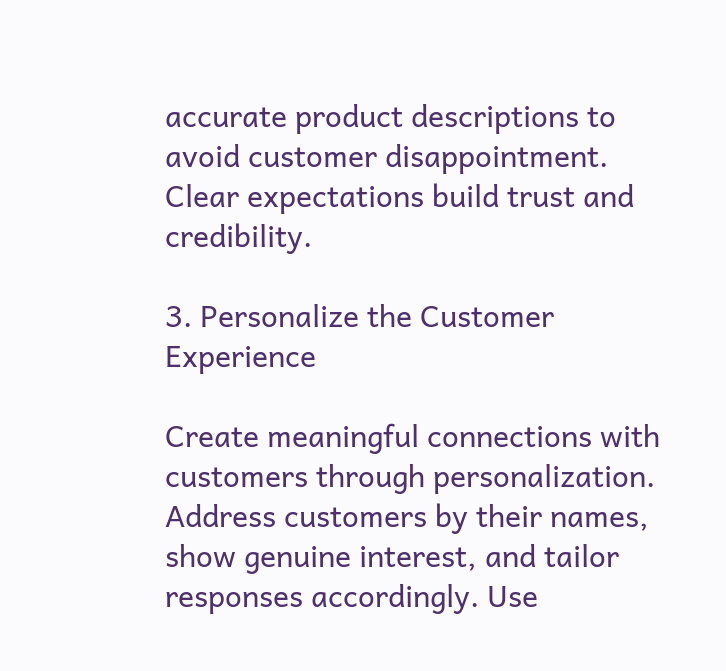accurate product descriptions to avoid customer disappointment. Clear expectations build trust and credibility.

3. Personalize the Customer Experience

Create meaningful connections with customers through personalization. Address customers by their names, show genuine interest, and tailor responses accordingly. Use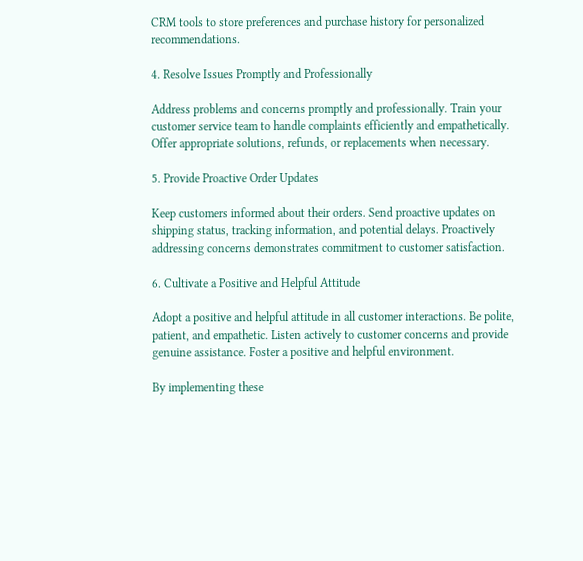CRM tools to store preferences and purchase history for personalized recommendations.

4. Resolve Issues Promptly and Professionally

Address problems and concerns promptly and professionally. Train your customer service team to handle complaints efficiently and empathetically. Offer appropriate solutions, refunds, or replacements when necessary.

5. Provide Proactive Order Updates

Keep customers informed about their orders. Send proactive updates on shipping status, tracking information, and potential delays. Proactively addressing concerns demonstrates commitment to customer satisfaction.

6. Cultivate a Positive and Helpful Attitude

Adopt a positive and helpful attitude in all customer interactions. Be polite, patient, and empathetic. Listen actively to customer concerns and provide genuine assistance. Foster a positive and helpful environment.

By implementing these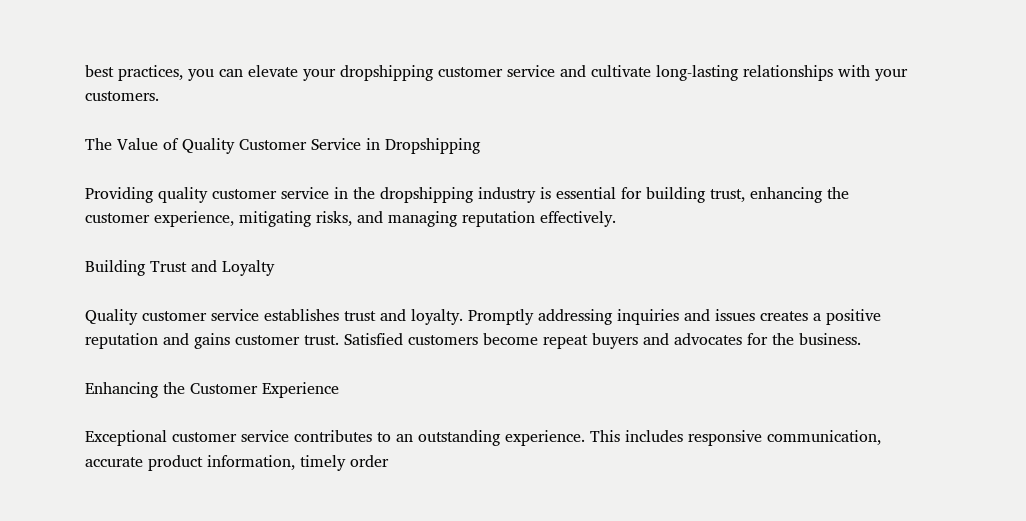best practices, you can elevate your dropshipping customer service and cultivate long-lasting relationships with your customers.

The Value of Quality Customer Service in Dropshipping

Providing quality customer service in the dropshipping industry is essential for building trust, enhancing the customer experience, mitigating risks, and managing reputation effectively.

Building Trust and Loyalty

Quality customer service establishes trust and loyalty. Promptly addressing inquiries and issues creates a positive reputation and gains customer trust. Satisfied customers become repeat buyers and advocates for the business.

Enhancing the Customer Experience

Exceptional customer service contributes to an outstanding experience. This includes responsive communication, accurate product information, timely order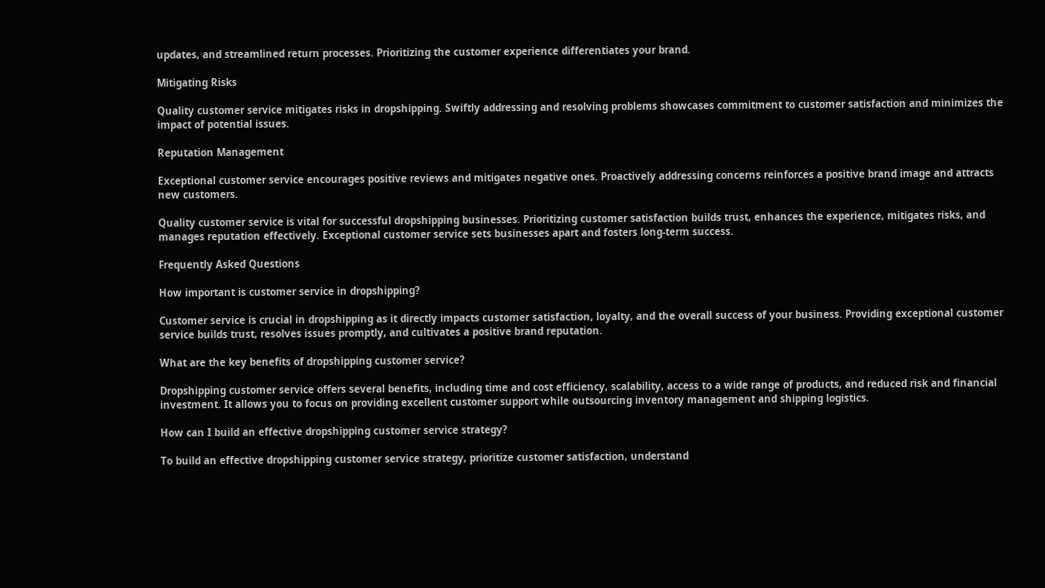updates, and streamlined return processes. Prioritizing the customer experience differentiates your brand.

Mitigating Risks

Quality customer service mitigates risks in dropshipping. Swiftly addressing and resolving problems showcases commitment to customer satisfaction and minimizes the impact of potential issues.

Reputation Management

Exceptional customer service encourages positive reviews and mitigates negative ones. Proactively addressing concerns reinforces a positive brand image and attracts new customers.

Quality customer service is vital for successful dropshipping businesses. Prioritizing customer satisfaction builds trust, enhances the experience, mitigates risks, and manages reputation effectively. Exceptional customer service sets businesses apart and fosters long-term success.

Frequently Asked Questions

How important is customer service in dropshipping?

Customer service is crucial in dropshipping as it directly impacts customer satisfaction, loyalty, and the overall success of your business. Providing exceptional customer service builds trust, resolves issues promptly, and cultivates a positive brand reputation.

What are the key benefits of dropshipping customer service?

Dropshipping customer service offers several benefits, including time and cost efficiency, scalability, access to a wide range of products, and reduced risk and financial investment. It allows you to focus on providing excellent customer support while outsourcing inventory management and shipping logistics.

How can I build an effective dropshipping customer service strategy?

To build an effective dropshipping customer service strategy, prioritize customer satisfaction, understand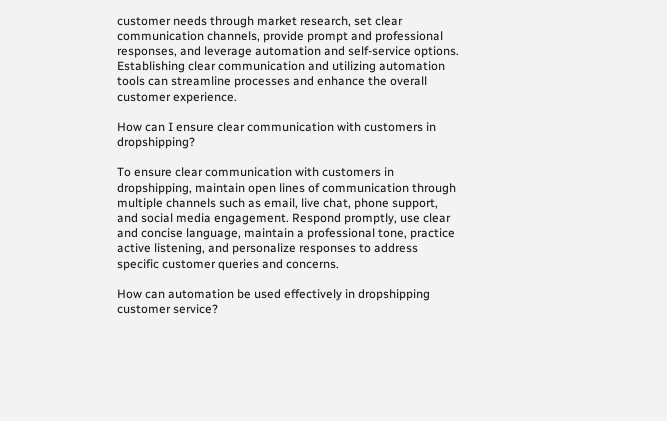customer needs through market research, set clear communication channels, provide prompt and professional responses, and leverage automation and self-service options. Establishing clear communication and utilizing automation tools can streamline processes and enhance the overall customer experience.

How can I ensure clear communication with customers in dropshipping?

To ensure clear communication with customers in dropshipping, maintain open lines of communication through multiple channels such as email, live chat, phone support, and social media engagement. Respond promptly, use clear and concise language, maintain a professional tone, practice active listening, and personalize responses to address specific customer queries and concerns.

How can automation be used effectively in dropshipping customer service?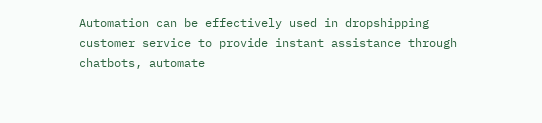Automation can be effectively used in dropshipping customer service to provide instant assistance through chatbots, automate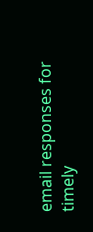email responses for timely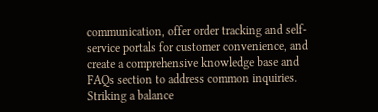communication, offer order tracking and self-service portals for customer convenience, and create a comprehensive knowledge base and FAQs section to address common inquiries. Striking a balance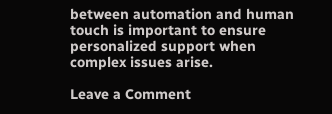between automation and human touch is important to ensure personalized support when complex issues arise.

Leave a Comment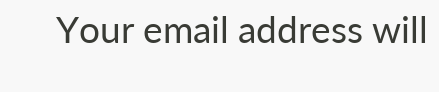Your email address will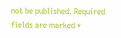not be published. Required fields are marked *